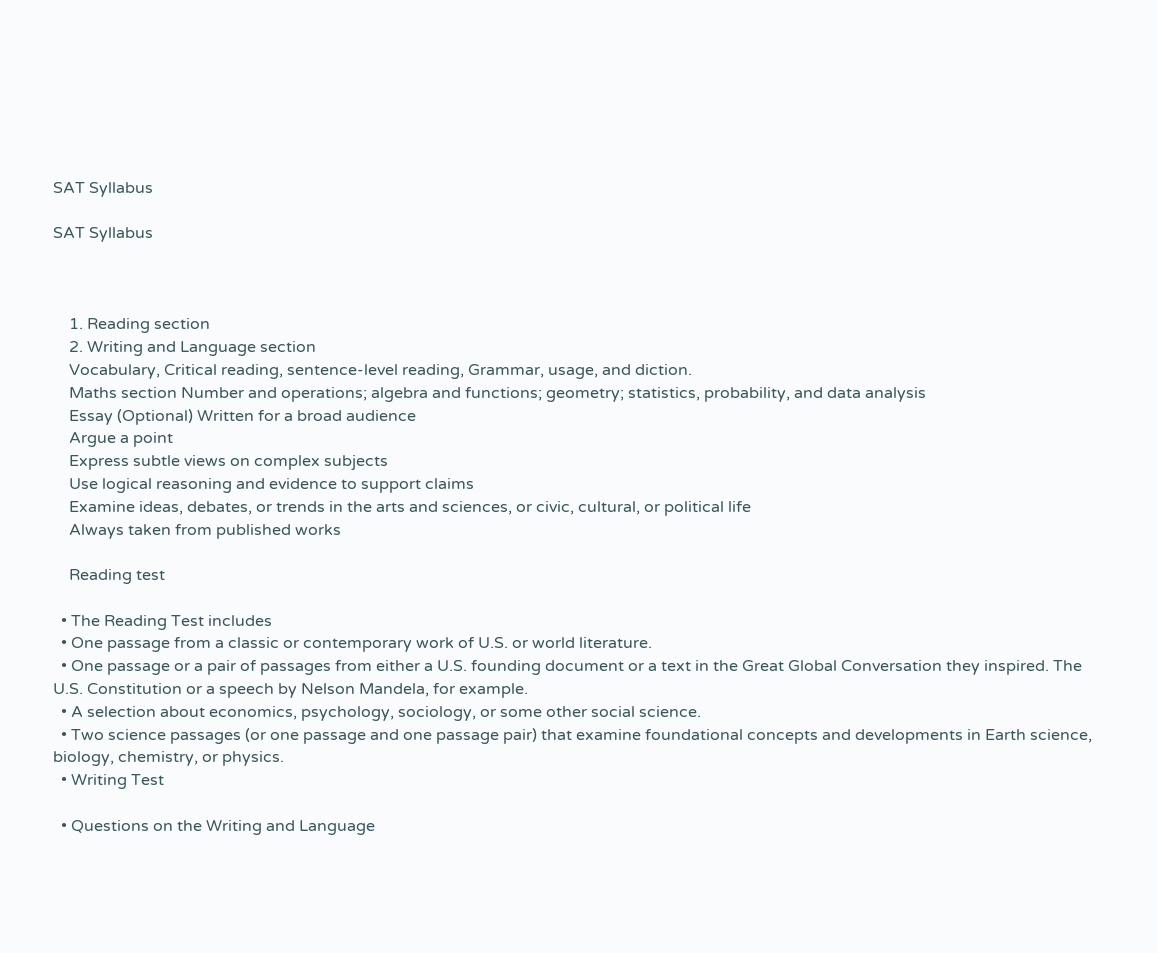SAT Syllabus

SAT Syllabus



    1. Reading section
    2. Writing and Language section
    Vocabulary, Critical reading, sentence-level reading, Grammar, usage, and diction.
    Maths section Number and operations; algebra and functions; geometry; statistics, probability, and data analysis
    Essay (Optional) Written for a broad audience
    Argue a point
    Express subtle views on complex subjects
    Use logical reasoning and evidence to support claims
    Examine ideas, debates, or trends in the arts and sciences, or civic, cultural, or political life
    Always taken from published works

    Reading test

  • The Reading Test includes
  • One passage from a classic or contemporary work of U.S. or world literature.
  • One passage or a pair of passages from either a U.S. founding document or a text in the Great Global Conversation they inspired. The U.S. Constitution or a speech by Nelson Mandela, for example.
  • A selection about economics, psychology, sociology, or some other social science.
  • Two science passages (or one passage and one passage pair) that examine foundational concepts and developments in Earth science, biology, chemistry, or physics.
  • Writing Test

  • Questions on the Writing and Language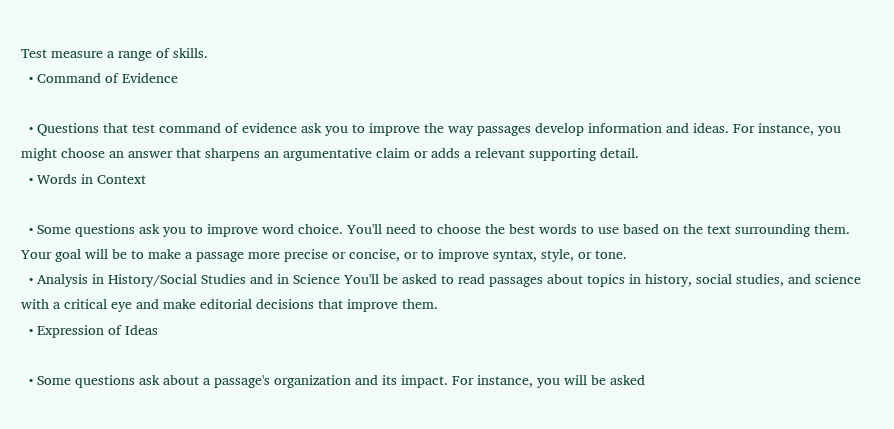Test measure a range of skills.
  • Command of Evidence

  • Questions that test command of evidence ask you to improve the way passages develop information and ideas. For instance, you might choose an answer that sharpens an argumentative claim or adds a relevant supporting detail.
  • Words in Context

  • Some questions ask you to improve word choice. You'll need to choose the best words to use based on the text surrounding them. Your goal will be to make a passage more precise or concise, or to improve syntax, style, or tone.
  • Analysis in History/Social Studies and in Science You'll be asked to read passages about topics in history, social studies, and science with a critical eye and make editorial decisions that improve them.
  • Expression of Ideas

  • Some questions ask about a passage's organization and its impact. For instance, you will be asked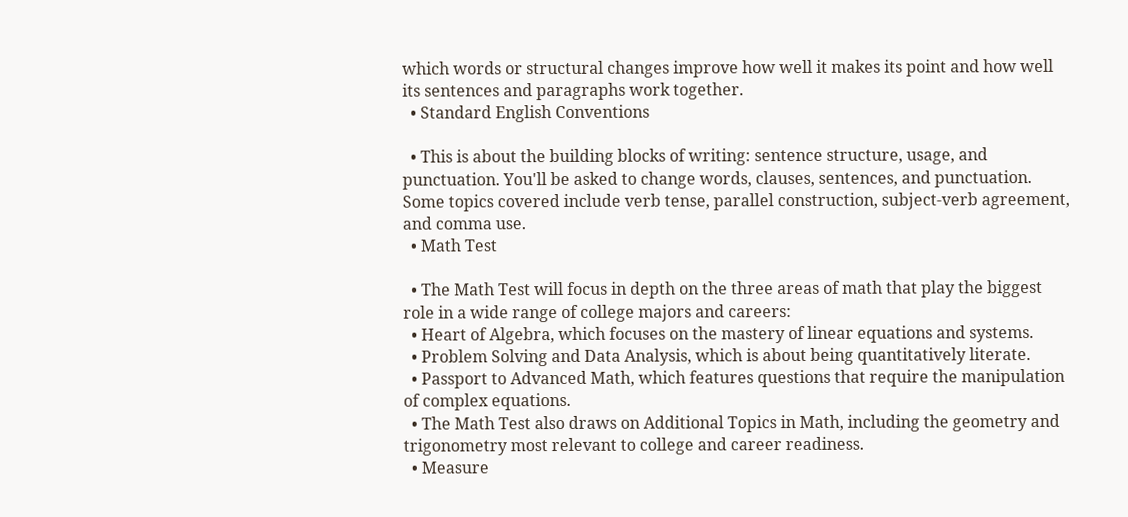which words or structural changes improve how well it makes its point and how well its sentences and paragraphs work together.
  • Standard English Conventions

  • This is about the building blocks of writing: sentence structure, usage, and punctuation. You'll be asked to change words, clauses, sentences, and punctuation. Some topics covered include verb tense, parallel construction, subject-verb agreement, and comma use.
  • Math Test

  • The Math Test will focus in depth on the three areas of math that play the biggest role in a wide range of college majors and careers:
  • Heart of Algebra, which focuses on the mastery of linear equations and systems.
  • Problem Solving and Data Analysis, which is about being quantitatively literate.
  • Passport to Advanced Math, which features questions that require the manipulation of complex equations.
  • The Math Test also draws on Additional Topics in Math, including the geometry and trigonometry most relevant to college and career readiness.
  • Measure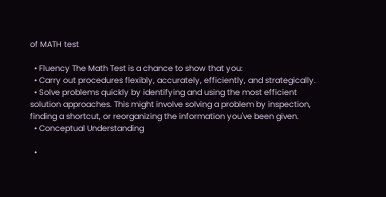of MATH test

  • Fluency The Math Test is a chance to show that you:
  • Carry out procedures flexibly, accurately, efficiently, and strategically.
  • Solve problems quickly by identifying and using the most efficient solution approaches. This might involve solving a problem by inspection, finding a shortcut, or reorganizing the information you've been given.
  • Conceptual Understanding

  •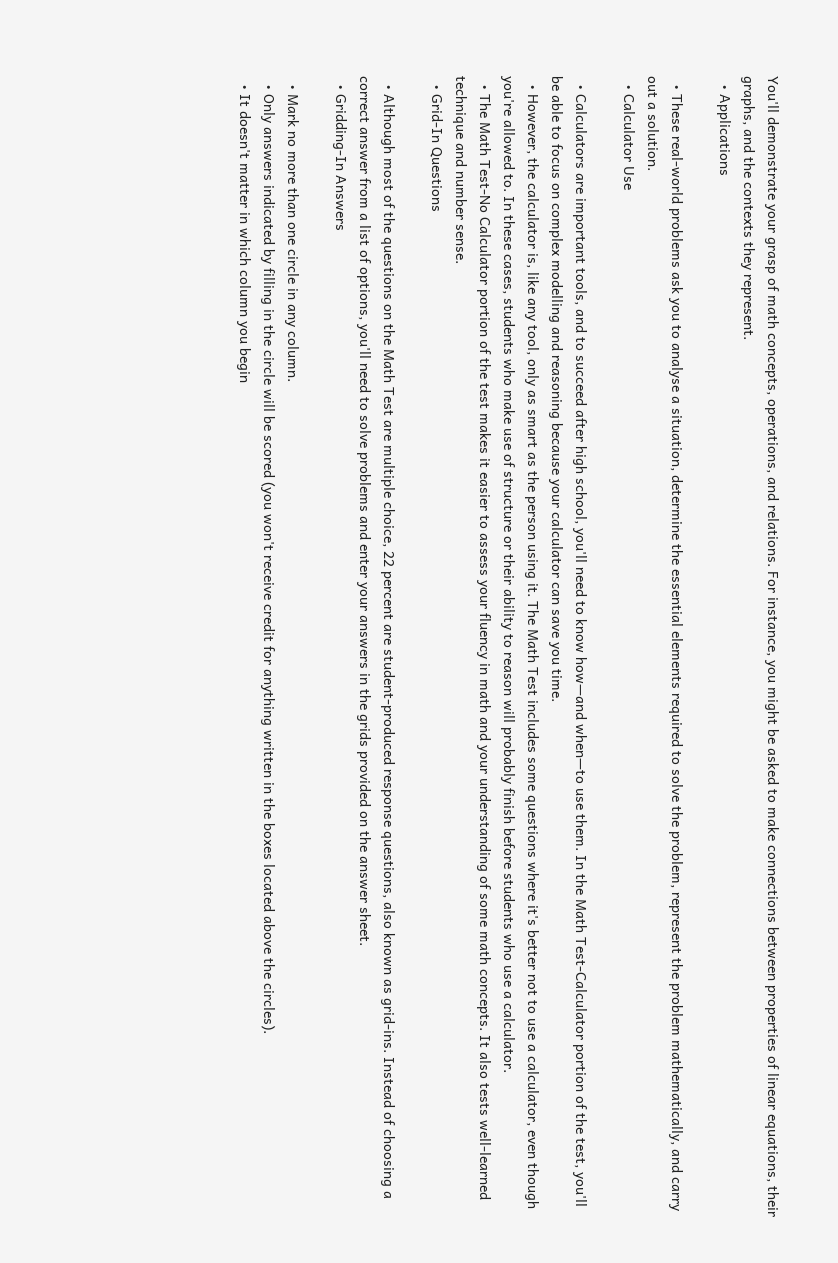You'll demonstrate your grasp of math concepts, operations, and relations. For instance, you might be asked to make connections between properties of linear equations, their graphs, and the contexts they represent.
  • Applications

  • These real-world problems ask you to analyse a situation, determine the essential elements required to solve the problem, represent the problem mathematically, and carry out a solution.
  • Calculator Use

  • Calculators are important tools, and to succeed after high school, you'll need to know how—and when—to use them. In the Math Test-Calculator portion of the test, you'll be able to focus on complex modelling and reasoning because your calculator can save you time.
  • However, the calculator is, like any tool, only as smart as the person using it. The Math Test includes some questions where it's better not to use a calculator, even though you're allowed to. In these cases, students who make use of structure or their ability to reason will probably finish before students who use a calculator.
  • The Math Test-No Calculator portion of the test makes it easier to assess your fluency in math and your understanding of some math concepts. It also tests well-learned technique and number sense.
  • Grid-In Questions

  • Although most of the questions on the Math Test are multiple choice, 22 percent are student-produced response questions, also known as grid-ins. Instead of choosing a correct answer from a list of options, you'll need to solve problems and enter your answers in the grids provided on the answer sheet.
  • Gridding-In Answers

  • Mark no more than one circle in any column.
  • Only answers indicated by filling in the circle will be scored (you won't receive credit for anything written in the boxes located above the circles).
  • It doesn't matter in which column you begin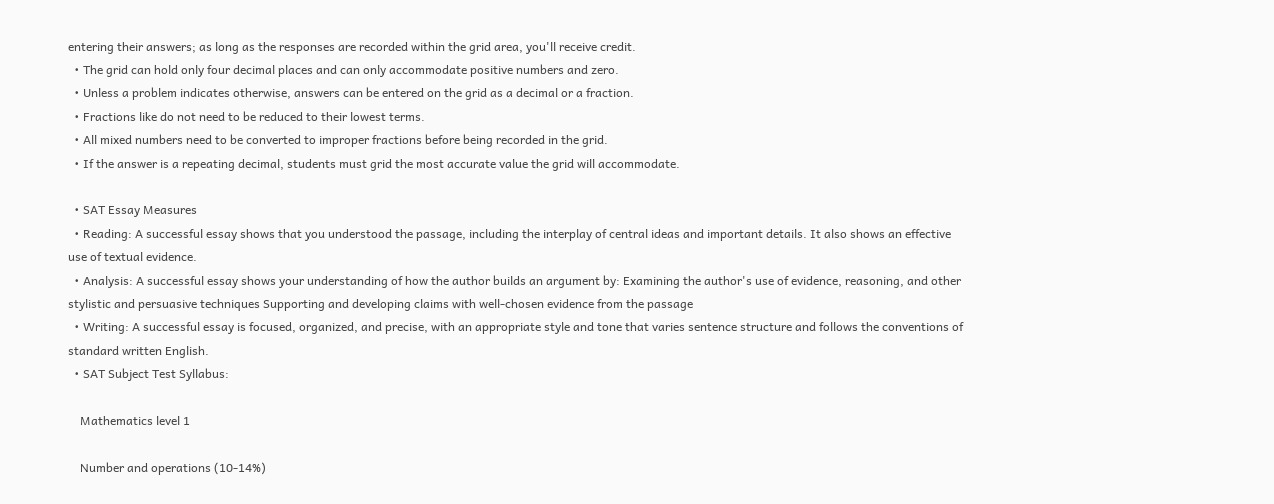entering their answers; as long as the responses are recorded within the grid area, you'll receive credit.
  • The grid can hold only four decimal places and can only accommodate positive numbers and zero.
  • Unless a problem indicates otherwise, answers can be entered on the grid as a decimal or a fraction.
  • Fractions like do not need to be reduced to their lowest terms.
  • All mixed numbers need to be converted to improper fractions before being recorded in the grid.
  • If the answer is a repeating decimal, students must grid the most accurate value the grid will accommodate.

  • SAT Essay Measures
  • Reading: A successful essay shows that you understood the passage, including the interplay of central ideas and important details. It also shows an effective use of textual evidence.
  • Analysis: A successful essay shows your understanding of how the author builds an argument by: Examining the author's use of evidence, reasoning, and other stylistic and persuasive techniques Supporting and developing claims with well-chosen evidence from the passage
  • Writing: A successful essay is focused, organized, and precise, with an appropriate style and tone that varies sentence structure and follows the conventions of standard written English.
  • SAT Subject Test Syllabus:

    Mathematics level 1

    Number and operations (10-14%)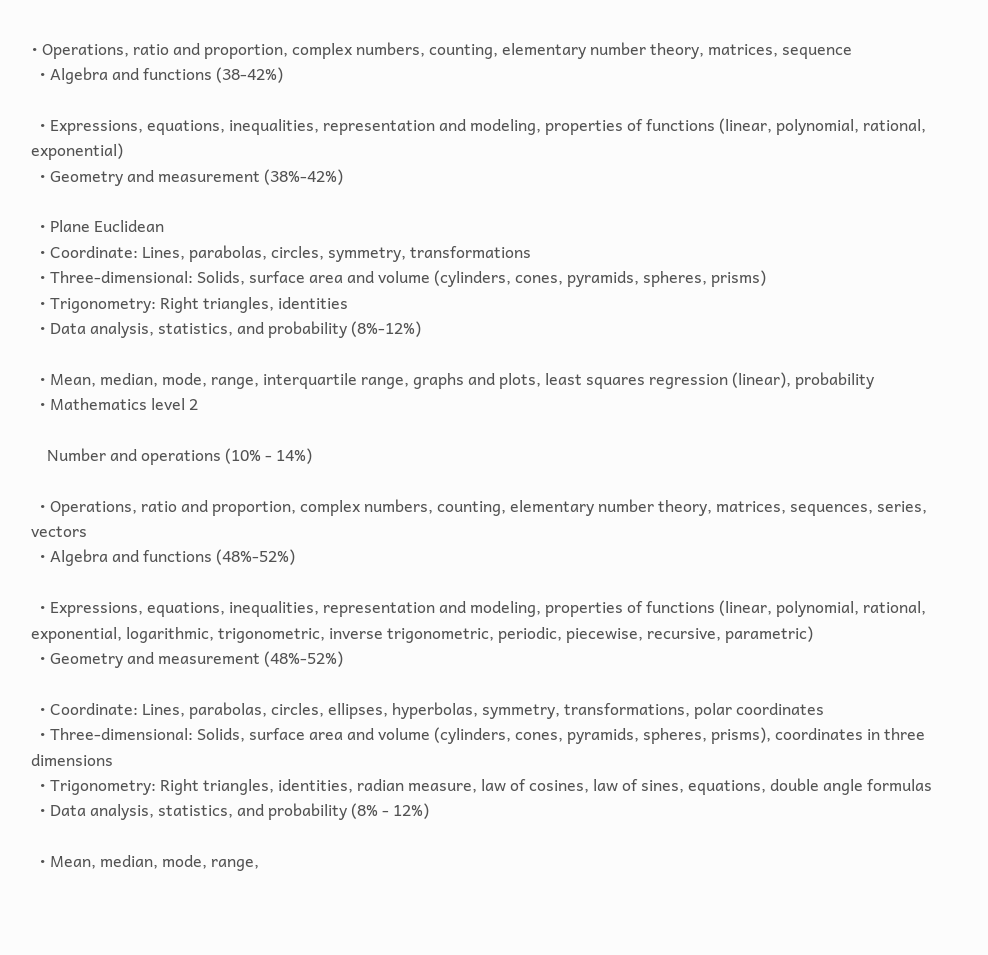• Operations, ratio and proportion, complex numbers, counting, elementary number theory, matrices, sequence
  • Algebra and functions (38-42%)

  • Expressions, equations, inequalities, representation and modeling, properties of functions (linear, polynomial, rational, exponential)
  • Geometry and measurement (38%-42%)

  • Plane Euclidean
  • Coordinate: Lines, parabolas, circles, symmetry, transformations
  • Three-dimensional: Solids, surface area and volume (cylinders, cones, pyramids, spheres, prisms)
  • Trigonometry: Right triangles, identities
  • Data analysis, statistics, and probability (8%-12%)

  • Mean, median, mode, range, interquartile range, graphs and plots, least squares regression (linear), probability
  • Mathematics level 2

    Number and operations (10% - 14%)

  • Operations, ratio and proportion, complex numbers, counting, elementary number theory, matrices, sequences, series, vectors
  • Algebra and functions (48%-52%)

  • Expressions, equations, inequalities, representation and modeling, properties of functions (linear, polynomial, rational, exponential, logarithmic, trigonometric, inverse trigonometric, periodic, piecewise, recursive, parametric)
  • Geometry and measurement (48%-52%)

  • Coordinate: Lines, parabolas, circles, ellipses, hyperbolas, symmetry, transformations, polar coordinates
  • Three-dimensional: Solids, surface area and volume (cylinders, cones, pyramids, spheres, prisms), coordinates in three dimensions
  • Trigonometry: Right triangles, identities, radian measure, law of cosines, law of sines, equations, double angle formulas
  • Data analysis, statistics, and probability (8% - 12%)

  • Mean, median, mode, range,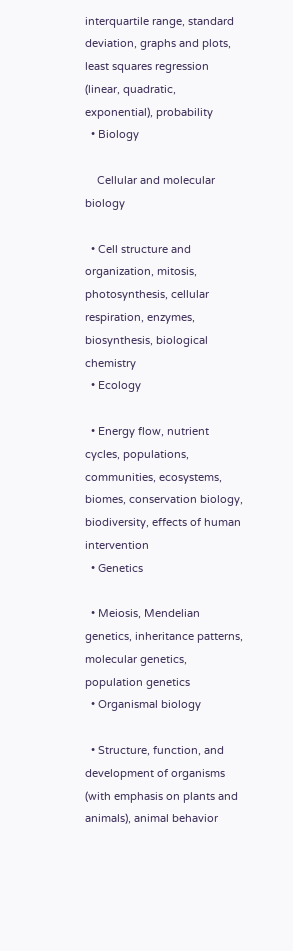interquartile range, standard deviation, graphs and plots, least squares regression (linear, quadratic, exponential), probability
  • Biology

    Cellular and molecular biology

  • Cell structure and organization, mitosis, photosynthesis, cellular respiration, enzymes, biosynthesis, biological chemistry
  • Ecology

  • Energy flow, nutrient cycles, populations, communities, ecosystems, biomes, conservation biology, biodiversity, effects of human intervention
  • Genetics

  • Meiosis, Mendelian genetics, inheritance patterns, molecular genetics, population genetics
  • Organismal biology

  • Structure, function, and development of organisms (with emphasis on plants and animals), animal behavior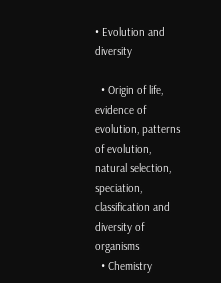• Evolution and diversity

  • Origin of life, evidence of evolution, patterns of evolution, natural selection, speciation, classification and diversity of organisms
  • Chemistry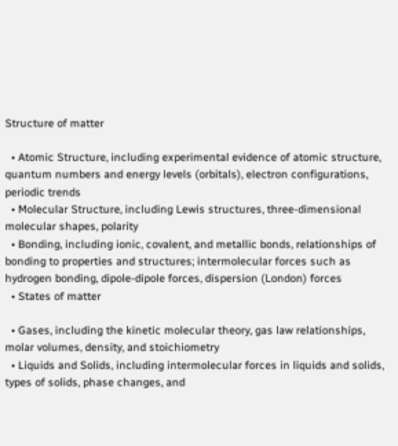Structure of matter

  • Atomic Structure, including experimental evidence of atomic structure, quantum numbers and energy levels (orbitals), electron configurations, periodic trends
  • Molecular Structure, including Lewis structures, three-dimensional molecular shapes, polarity
  • Bonding, including ionic, covalent, and metallic bonds, relationships of bonding to properties and structures; intermolecular forces such as hydrogen bonding, dipole-dipole forces, dispersion (London) forces
  • States of matter

  • Gases, including the kinetic molecular theory, gas law relationships, molar volumes, density, and stoichiometry
  • Liquids and Solids, including intermolecular forces in liquids and solids, types of solids, phase changes, and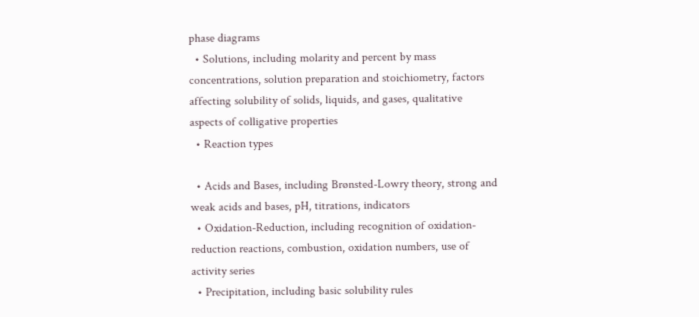phase diagrams
  • Solutions, including molarity and percent by mass concentrations, solution preparation and stoichiometry, factors affecting solubility of solids, liquids, and gases, qualitative aspects of colligative properties
  • Reaction types

  • Acids and Bases, including Brønsted-Lowry theory, strong and weak acids and bases, pH, titrations, indicators
  • Oxidation-Reduction, including recognition of oxidation-reduction reactions, combustion, oxidation numbers, use of activity series
  • Precipitation, including basic solubility rules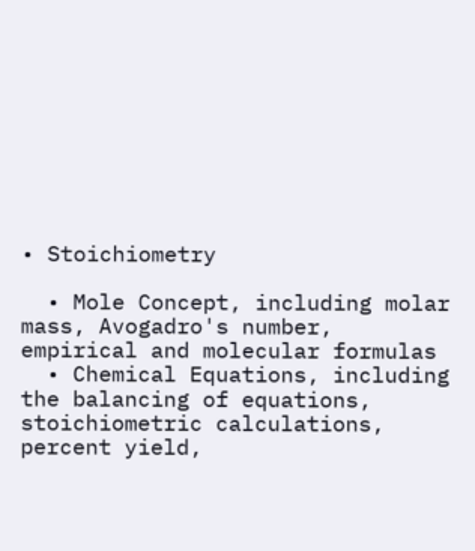• Stoichiometry

  • Mole Concept, including molar mass, Avogadro's number, empirical and molecular formulas
  • Chemical Equations, including the balancing of equations, stoichiometric calculations, percent yield,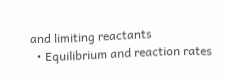and limiting reactants
  • Equilibrium and reaction rates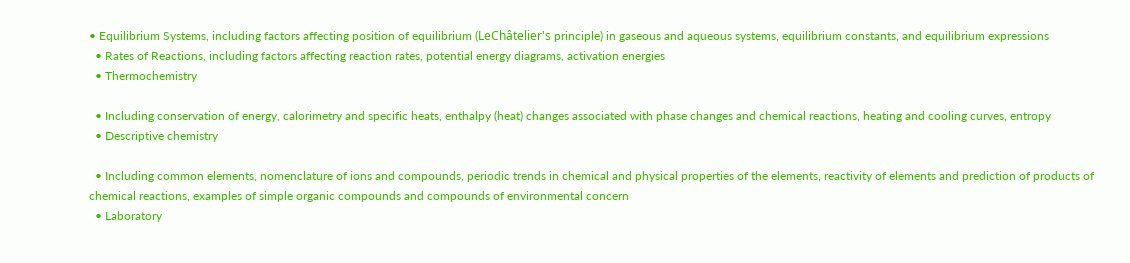• Equilibrium Systems, including factors affecting position of equilibrium (LeChâtelier's principle) in gaseous and aqueous systems, equilibrium constants, and equilibrium expressions
  • Rates of Reactions, including factors affecting reaction rates, potential energy diagrams, activation energies
  • Thermochemistry

  • Including conservation of energy, calorimetry and specific heats, enthalpy (heat) changes associated with phase changes and chemical reactions, heating and cooling curves, entropy
  • Descriptive chemistry

  • Including common elements, nomenclature of ions and compounds, periodic trends in chemical and physical properties of the elements, reactivity of elements and prediction of products of chemical reactions, examples of simple organic compounds and compounds of environmental concern
  • Laboratory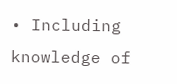• Including knowledge of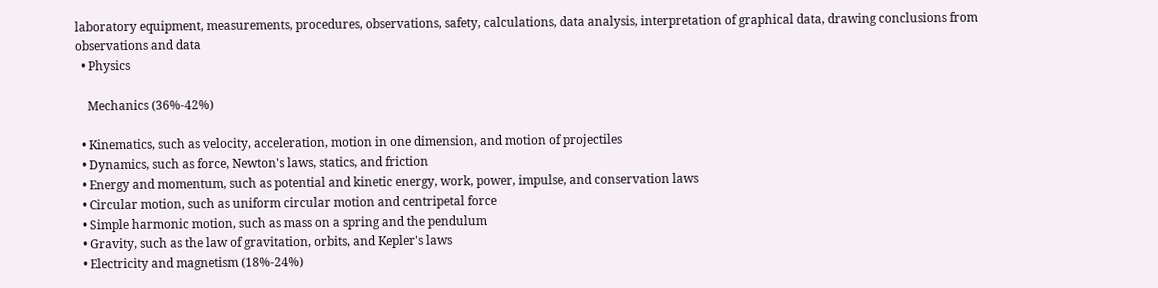laboratory equipment, measurements, procedures, observations, safety, calculations, data analysis, interpretation of graphical data, drawing conclusions from observations and data
  • Physics

    Mechanics (36%-42%)

  • Kinematics, such as velocity, acceleration, motion in one dimension, and motion of projectiles
  • Dynamics, such as force, Newton's laws, statics, and friction
  • Energy and momentum, such as potential and kinetic energy, work, power, impulse, and conservation laws
  • Circular motion, such as uniform circular motion and centripetal force
  • Simple harmonic motion, such as mass on a spring and the pendulum
  • Gravity, such as the law of gravitation, orbits, and Kepler's laws
  • Electricity and magnetism (18%-24%)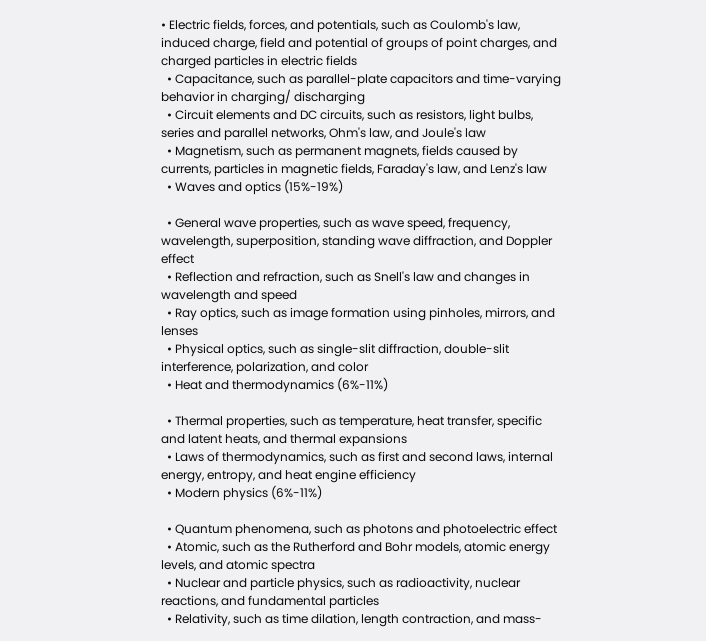• Electric fields, forces, and potentials, such as Coulomb's law, induced charge, field and potential of groups of point charges, and charged particles in electric fields
  • Capacitance, such as parallel-plate capacitors and time-varying behavior in charging/ discharging
  • Circuit elements and DC circuits, such as resistors, light bulbs, series and parallel networks, Ohm's law, and Joule's law
  • Magnetism, such as permanent magnets, fields caused by currents, particles in magnetic fields, Faraday's law, and Lenz's law
  • Waves and optics (15%-19%)

  • General wave properties, such as wave speed, frequency, wavelength, superposition, standing wave diffraction, and Doppler effect
  • Reflection and refraction, such as Snell's law and changes in wavelength and speed
  • Ray optics, such as image formation using pinholes, mirrors, and lenses
  • Physical optics, such as single-slit diffraction, double-slit interference, polarization, and color
  • Heat and thermodynamics (6%-11%)

  • Thermal properties, such as temperature, heat transfer, specific and latent heats, and thermal expansions
  • Laws of thermodynamics, such as first and second laws, internal energy, entropy, and heat engine efficiency
  • Modern physics (6%-11%)

  • Quantum phenomena, such as photons and photoelectric effect
  • Atomic, such as the Rutherford and Bohr models, atomic energy levels, and atomic spectra
  • Nuclear and particle physics, such as radioactivity, nuclear reactions, and fundamental particles
  • Relativity, such as time dilation, length contraction, and mass-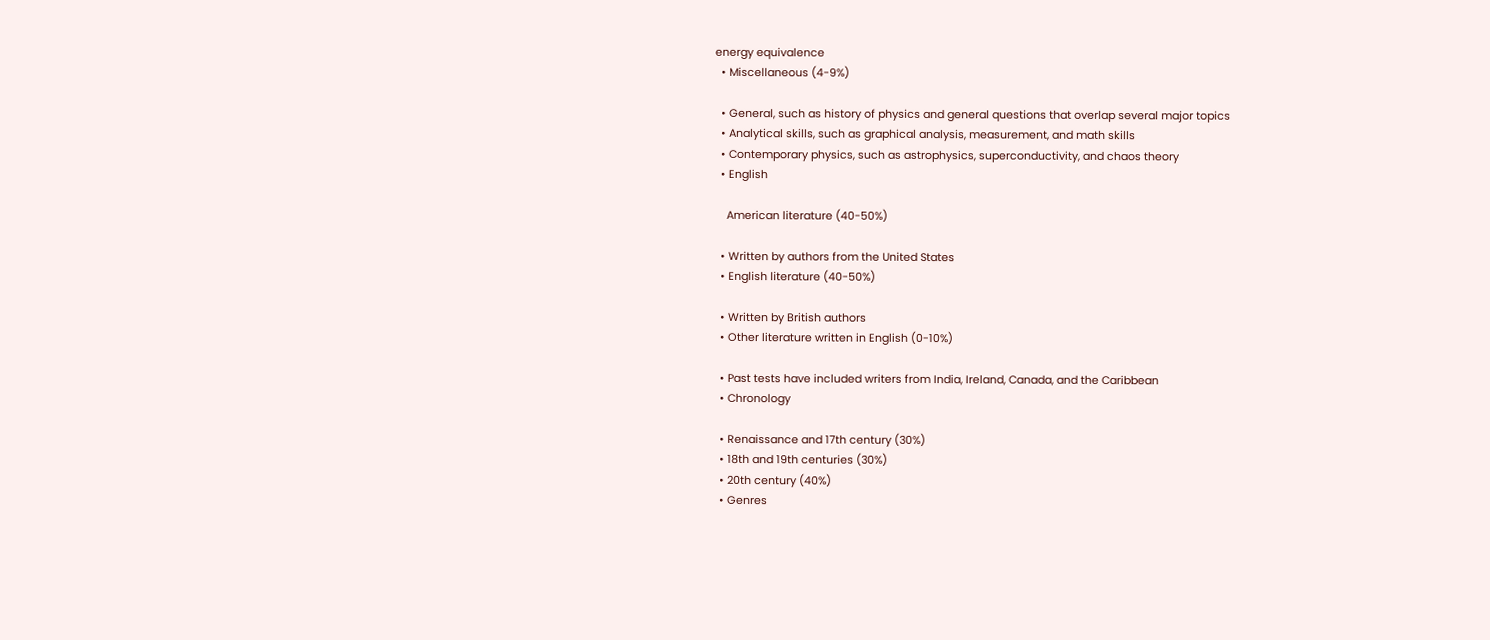energy equivalence
  • Miscellaneous (4-9%)

  • General, such as history of physics and general questions that overlap several major topics
  • Analytical skills, such as graphical analysis, measurement, and math skills
  • Contemporary physics, such as astrophysics, superconductivity, and chaos theory
  • English

    American literature (40-50%)

  • Written by authors from the United States
  • English literature (40-50%)

  • Written by British authors
  • Other literature written in English (0-10%)

  • Past tests have included writers from India, Ireland, Canada, and the Caribbean
  • Chronology

  • Renaissance and 17th century (30%)
  • 18th and 19th centuries (30%)
  • 20th century (40%)
  • Genres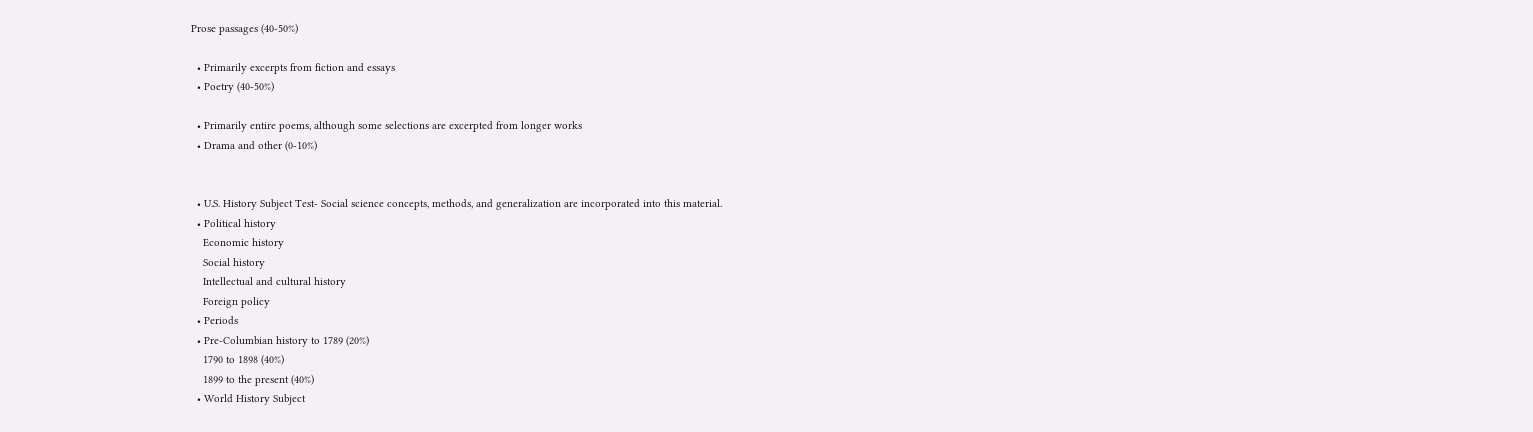Prose passages (40-50%)

  • Primarily excerpts from fiction and essays
  • Poetry (40-50%)

  • Primarily entire poems, although some selections are excerpted from longer works
  • Drama and other (0-10%)


  • U.S. History Subject Test- Social science concepts, methods, and generalization are incorporated into this material.
  • Political history
    Economic history
    Social history
    Intellectual and cultural history
    Foreign policy
  • Periods
  • Pre-Columbian history to 1789 (20%)
    1790 to 1898 (40%)
    1899 to the present (40%)
  • World History Subject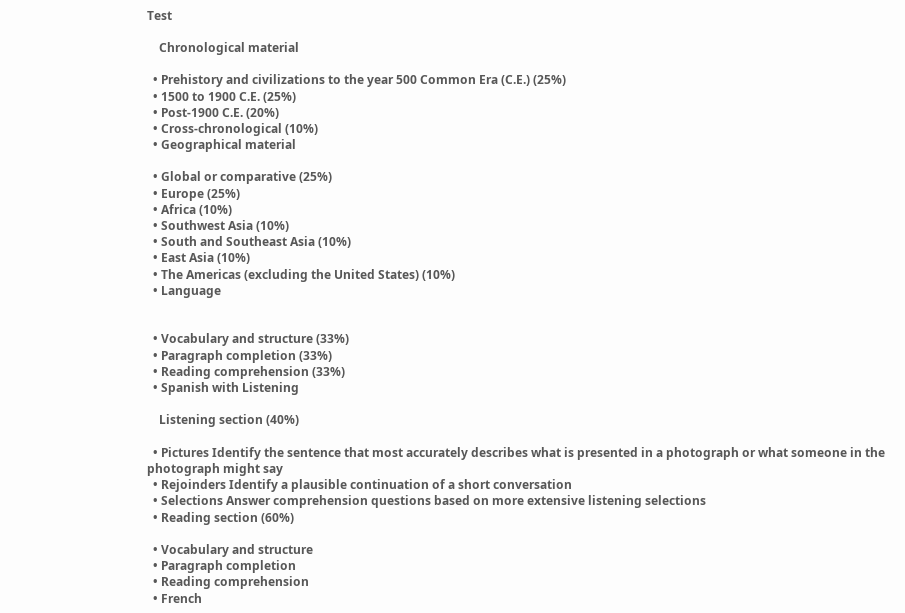Test

    Chronological material

  • Prehistory and civilizations to the year 500 Common Era (C.E.) (25%)
  • 1500 to 1900 C.E. (25%)
  • Post-1900 C.E. (20%)
  • Cross-chronological (10%)
  • Geographical material

  • Global or comparative (25%)
  • Europe (25%)
  • Africa (10%)
  • Southwest Asia (10%)
  • South and Southeast Asia (10%)
  • East Asia (10%)
  • The Americas (excluding the United States) (10%)
  • Language


  • Vocabulary and structure (33%)
  • Paragraph completion (33%)
  • Reading comprehension (33%)
  • Spanish with Listening

    Listening section (40%)

  • Pictures Identify the sentence that most accurately describes what is presented in a photograph or what someone in the photograph might say
  • Rejoinders Identify a plausible continuation of a short conversation
  • Selections Answer comprehension questions based on more extensive listening selections
  • Reading section (60%)

  • Vocabulary and structure
  • Paragraph completion
  • Reading comprehension
  • French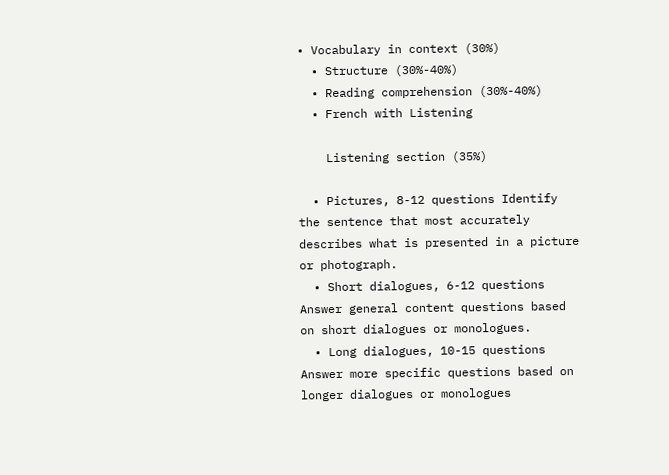• Vocabulary in context (30%)
  • Structure (30%-40%)
  • Reading comprehension (30%-40%)
  • French with Listening

    Listening section (35%)

  • Pictures, 8-12 questions Identify the sentence that most accurately describes what is presented in a picture or photograph.
  • Short dialogues, 6-12 questions Answer general content questions based on short dialogues or monologues.
  • Long dialogues, 10-15 questions Answer more specific questions based on longer dialogues or monologues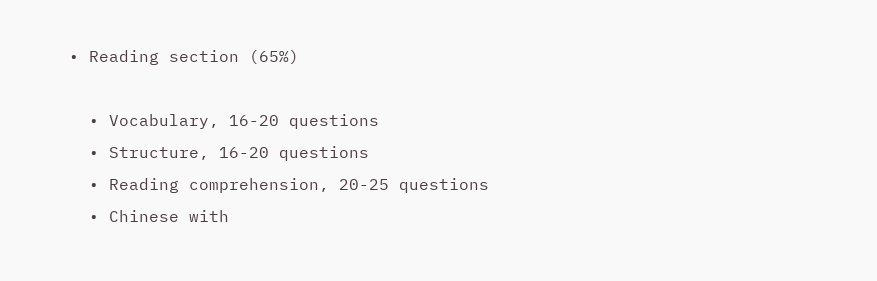• Reading section (65%)

  • Vocabulary, 16-20 questions
  • Structure, 16-20 questions
  • Reading comprehension, 20-25 questions
  • Chinese with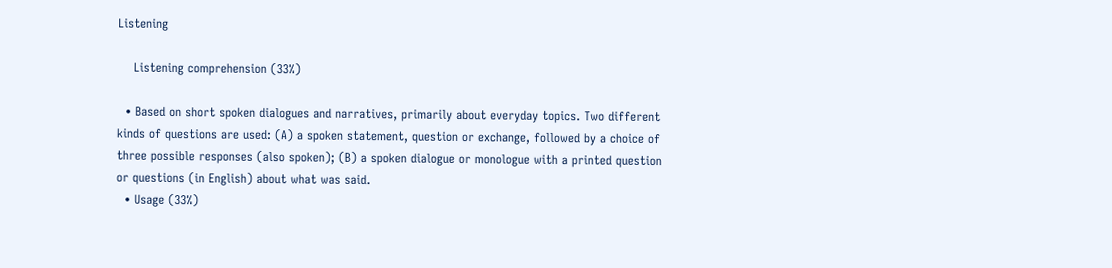Listening

    Listening comprehension (33%)

  • Based on short spoken dialogues and narratives, primarily about everyday topics. Two different kinds of questions are used: (A) a spoken statement, question or exchange, followed by a choice of three possible responses (also spoken); (B) a spoken dialogue or monologue with a printed question or questions (in English) about what was said.
  • Usage (33%)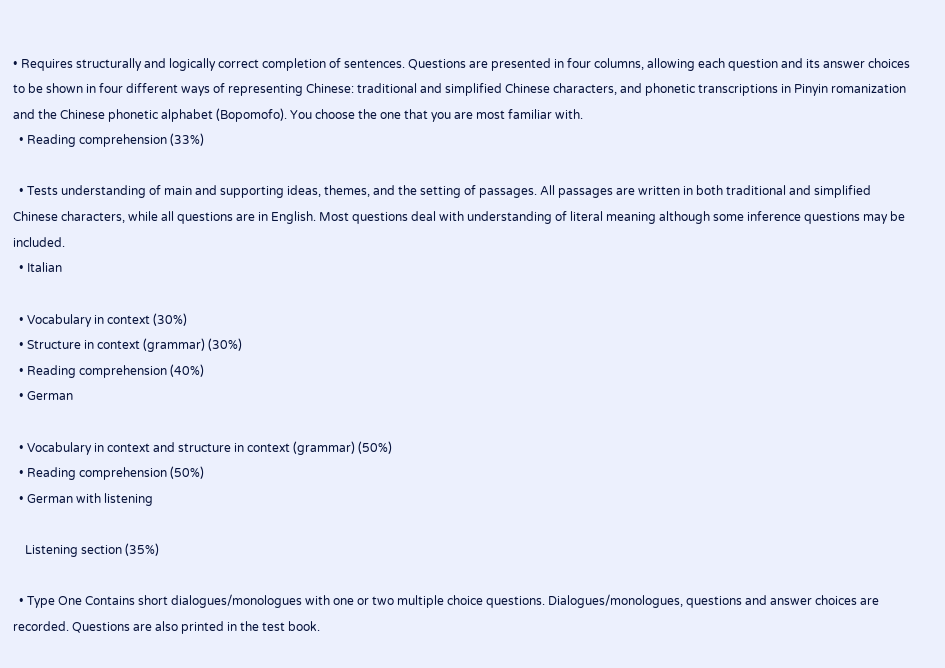• Requires structurally and logically correct completion of sentences. Questions are presented in four columns, allowing each question and its answer choices to be shown in four different ways of representing Chinese: traditional and simplified Chinese characters, and phonetic transcriptions in Pinyin romanization and the Chinese phonetic alphabet (Bopomofo). You choose the one that you are most familiar with.
  • Reading comprehension (33%)

  • Tests understanding of main and supporting ideas, themes, and the setting of passages. All passages are written in both traditional and simplified Chinese characters, while all questions are in English. Most questions deal with understanding of literal meaning although some inference questions may be included.
  • Italian

  • Vocabulary in context (30%)
  • Structure in context (grammar) (30%)
  • Reading comprehension (40%)
  • German

  • Vocabulary in context and structure in context (grammar) (50%)
  • Reading comprehension (50%)
  • German with listening

    Listening section (35%)

  • Type One Contains short dialogues/monologues with one or two multiple choice questions. Dialogues/monologues, questions and answer choices are recorded. Questions are also printed in the test book.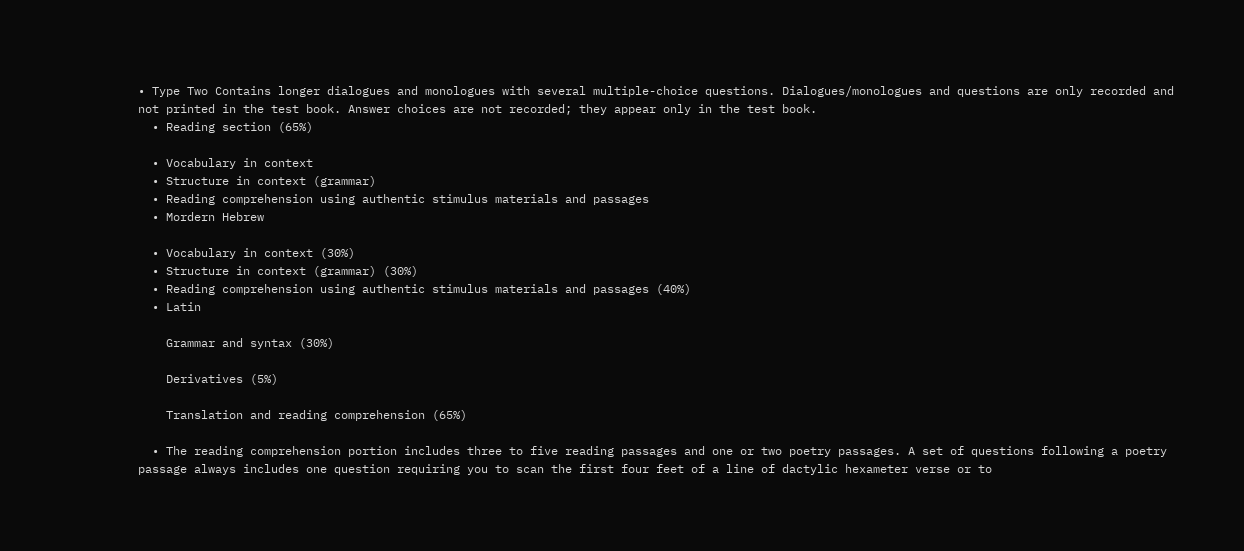• Type Two Contains longer dialogues and monologues with several multiple-choice questions. Dialogues/monologues and questions are only recorded and not printed in the test book. Answer choices are not recorded; they appear only in the test book.
  • Reading section (65%)

  • Vocabulary in context
  • Structure in context (grammar)
  • Reading comprehension using authentic stimulus materials and passages
  • Mordern Hebrew

  • Vocabulary in context (30%)
  • Structure in context (grammar) (30%)
  • Reading comprehension using authentic stimulus materials and passages (40%)
  • Latin

    Grammar and syntax (30%)

    Derivatives (5%)

    Translation and reading comprehension (65%)

  • The reading comprehension portion includes three to five reading passages and one or two poetry passages. A set of questions following a poetry passage always includes one question requiring you to scan the first four feet of a line of dactylic hexameter verse or to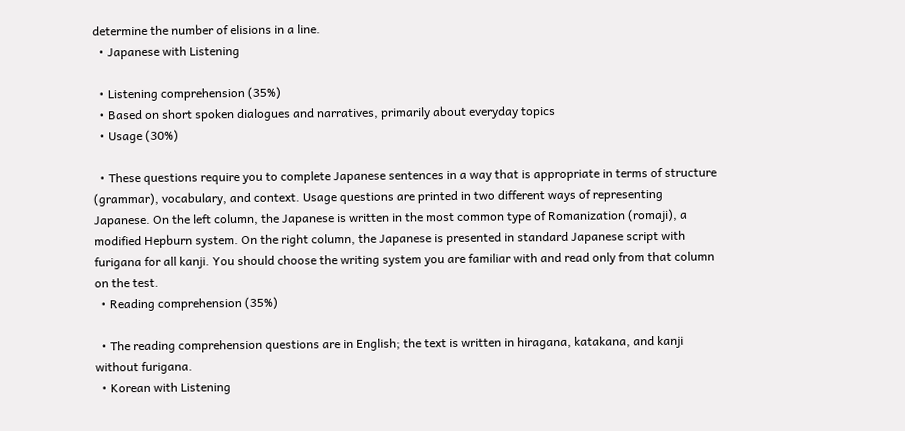determine the number of elisions in a line.
  • Japanese with Listening

  • Listening comprehension (35%)
  • Based on short spoken dialogues and narratives, primarily about everyday topics
  • Usage (30%)

  • These questions require you to complete Japanese sentences in a way that is appropriate in terms of structure (grammar), vocabulary, and context. Usage questions are printed in two different ways of representing Japanese. On the left column, the Japanese is written in the most common type of Romanization (romaji), a modified Hepburn system. On the right column, the Japanese is presented in standard Japanese script with furigana for all kanji. You should choose the writing system you are familiar with and read only from that column on the test.
  • Reading comprehension (35%)

  • The reading comprehension questions are in English; the text is written in hiragana, katakana, and kanji without furigana.
  • Korean with Listening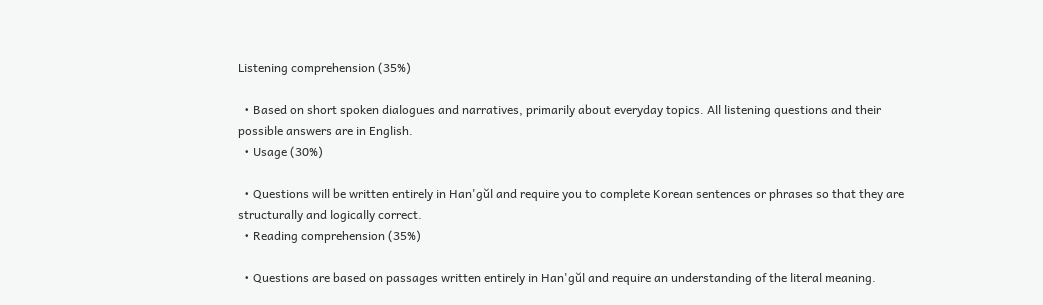Listening comprehension (35%)

  • Based on short spoken dialogues and narratives, primarily about everyday topics. All listening questions and their possible answers are in English.
  • Usage (30%)

  • Questions will be written entirely in Han'gŭl and require you to complete Korean sentences or phrases so that they are structurally and logically correct.
  • Reading comprehension (35%)

  • Questions are based on passages written entirely in Han'gŭl and require an understanding of the literal meaning.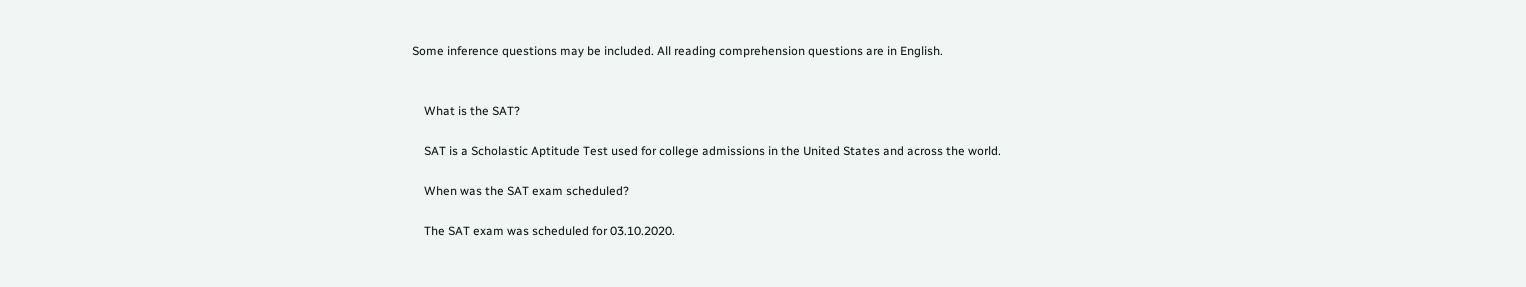Some inference questions may be included. All reading comprehension questions are in English.


    What is the SAT?

    SAT is a Scholastic Aptitude Test used for college admissions in the United States and across the world.

    When was the SAT exam scheduled?

    The SAT exam was scheduled for 03.10.2020.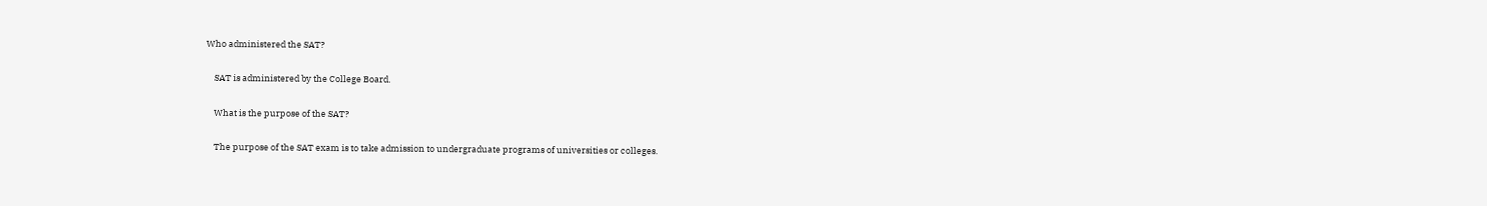Who administered the SAT?

    SAT is administered by the College Board.

    What is the purpose of the SAT?

    The purpose of the SAT exam is to take admission to undergraduate programs of universities or colleges.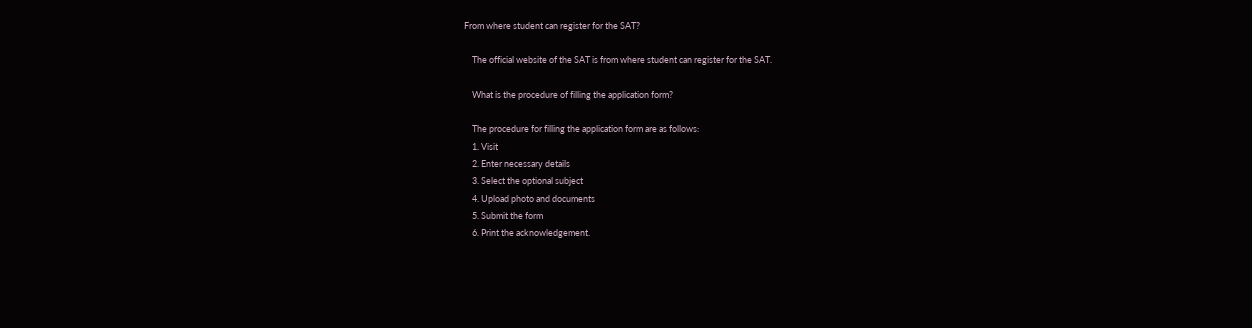From where student can register for the SAT?

    The official website of the SAT is from where student can register for the SAT.

    What is the procedure of filling the application form?

    The procedure for filling the application form are as follows:
    1. Visit
    2. Enter necessary details
    3. Select the optional subject
    4. Upload photo and documents
    5. Submit the form
    6. Print the acknowledgement.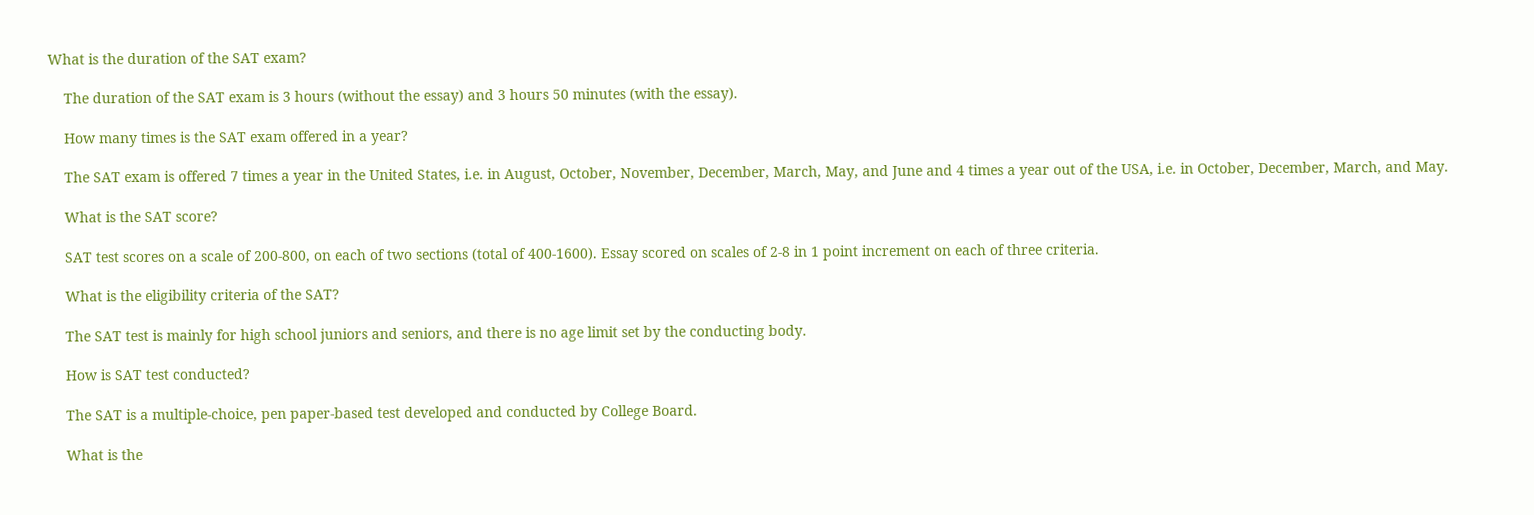What is the duration of the SAT exam?

    The duration of the SAT exam is 3 hours (without the essay) and 3 hours 50 minutes (with the essay).

    How many times is the SAT exam offered in a year?

    The SAT exam is offered 7 times a year in the United States, i.e. in August, October, November, December, March, May, and June and 4 times a year out of the USA, i.e. in October, December, March, and May.

    What is the SAT score?

    SAT test scores on a scale of 200-800, on each of two sections (total of 400-1600). Essay scored on scales of 2-8 in 1 point increment on each of three criteria.

    What is the eligibility criteria of the SAT?

    The SAT test is mainly for high school juniors and seniors, and there is no age limit set by the conducting body.

    How is SAT test conducted?

    The SAT is a multiple-choice, pen paper-based test developed and conducted by College Board.

    What is the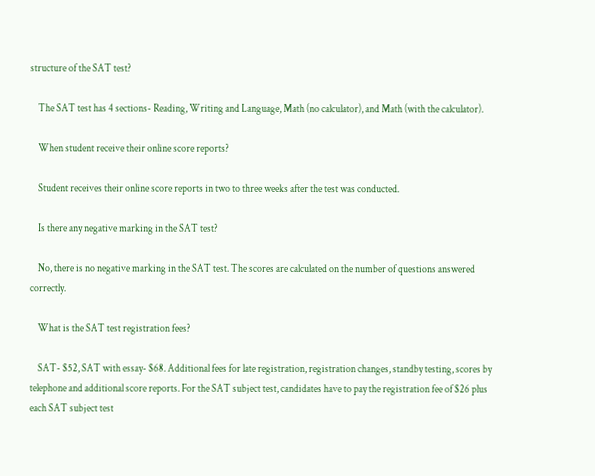structure of the SAT test?

    The SAT test has 4 sections- Reading, Writing and Language, Math (no calculator), and Math (with the calculator).

    When student receive their online score reports?

    Student receives their online score reports in two to three weeks after the test was conducted.

    Is there any negative marking in the SAT test?

    No, there is no negative marking in the SAT test. The scores are calculated on the number of questions answered correctly.

    What is the SAT test registration fees?

    SAT- $52, SAT with essay- $68. Additional fees for late registration, registration changes, standby testing, scores by telephone and additional score reports. For the SAT subject test, candidates have to pay the registration fee of $26 plus each SAT subject test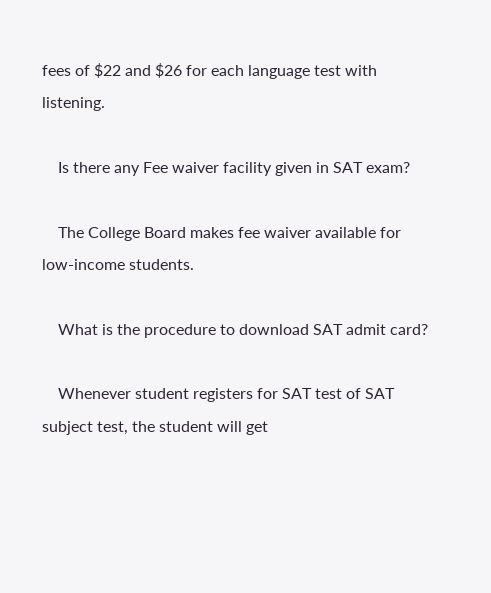fees of $22 and $26 for each language test with listening.

    Is there any Fee waiver facility given in SAT exam?

    The College Board makes fee waiver available for low-income students.

    What is the procedure to download SAT admit card?

    Whenever student registers for SAT test of SAT subject test, the student will get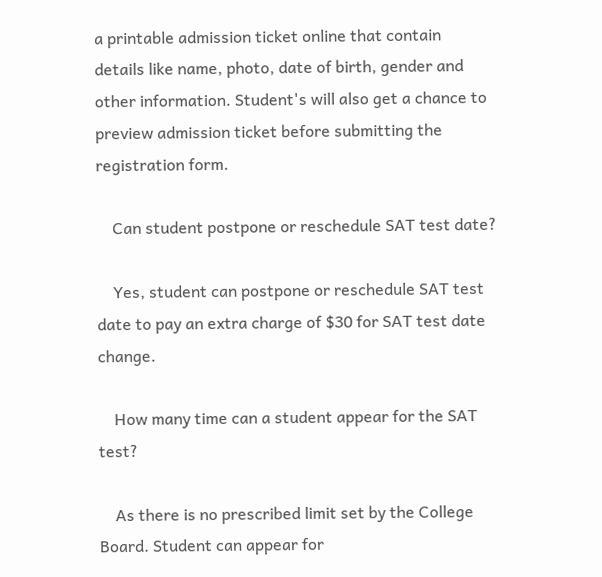a printable admission ticket online that contain details like name, photo, date of birth, gender and other information. Student's will also get a chance to preview admission ticket before submitting the registration form.

    Can student postpone or reschedule SAT test date?

    Yes, student can postpone or reschedule SAT test date to pay an extra charge of $30 for SAT test date change.

    How many time can a student appear for the SAT test?

    As there is no prescribed limit set by the College Board. Student can appear for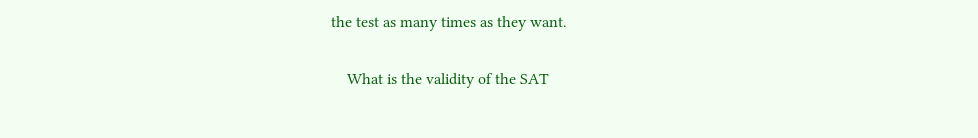the test as many times as they want.

    What is the validity of the SAT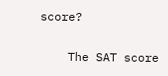score?

    The SAT score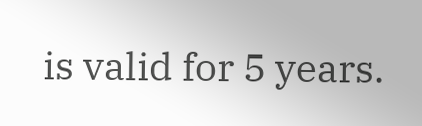is valid for 5 years.